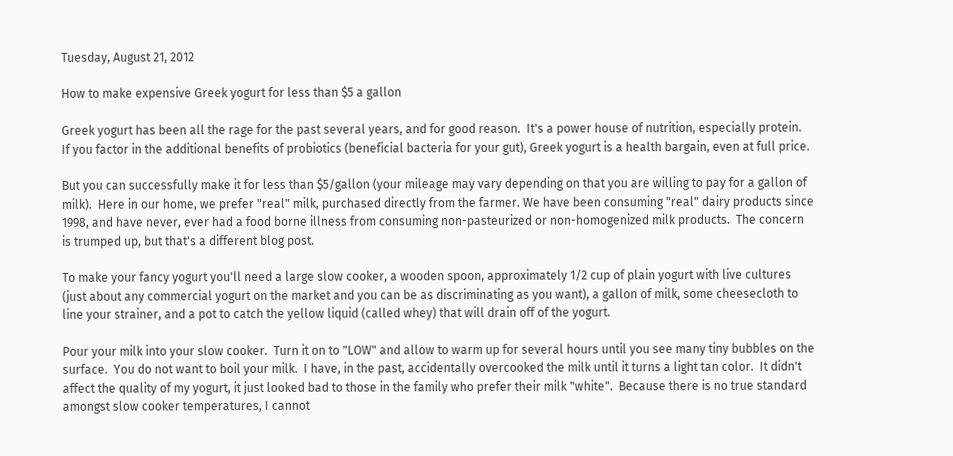Tuesday, August 21, 2012

How to make expensive Greek yogurt for less than $5 a gallon

Greek yogurt has been all the rage for the past several years, and for good reason.  It's a power house of nutrition, especially protein.  If you factor in the additional benefits of probiotics (beneficial bacteria for your gut), Greek yogurt is a health bargain, even at full price.

But you can successfully make it for less than $5/gallon (your mileage may vary depending on that you are willing to pay for a gallon of milk).  Here in our home, we prefer "real" milk, purchased directly from the farmer. We have been consuming "real" dairy products since 1998, and have never, ever had a food borne illness from consuming non-pasteurized or non-homogenized milk products.  The concern is trumped up, but that's a different blog post.

To make your fancy yogurt you'll need a large slow cooker, a wooden spoon, approximately 1/2 cup of plain yogurt with live cultures (just about any commercial yogurt on the market and you can be as discriminating as you want), a gallon of milk, some cheesecloth to line your strainer, and a pot to catch the yellow liquid (called whey) that will drain off of the yogurt.

Pour your milk into your slow cooker.  Turn it on to "LOW" and allow to warm up for several hours until you see many tiny bubbles on the surface.  You do not want to boil your milk.  I have, in the past, accidentally overcooked the milk until it turns a light tan color.  It didn't affect the quality of my yogurt, it just looked bad to those in the family who prefer their milk "white".  Because there is no true standard amongst slow cooker temperatures, I cannot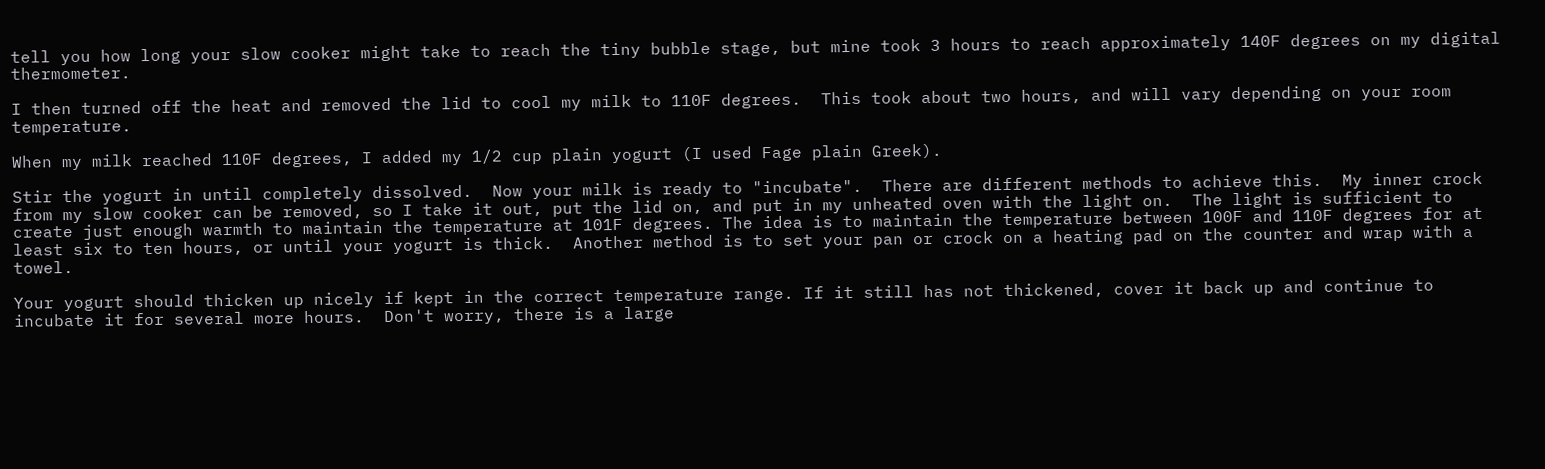tell you how long your slow cooker might take to reach the tiny bubble stage, but mine took 3 hours to reach approximately 140F degrees on my digital thermometer.

I then turned off the heat and removed the lid to cool my milk to 110F degrees.  This took about two hours, and will vary depending on your room temperature.

When my milk reached 110F degrees, I added my 1/2 cup plain yogurt (I used Fage plain Greek).

Stir the yogurt in until completely dissolved.  Now your milk is ready to "incubate".  There are different methods to achieve this.  My inner crock from my slow cooker can be removed, so I take it out, put the lid on, and put in my unheated oven with the light on.  The light is sufficient to create just enough warmth to maintain the temperature at 101F degrees. The idea is to maintain the temperature between 100F and 110F degrees for at least six to ten hours, or until your yogurt is thick.  Another method is to set your pan or crock on a heating pad on the counter and wrap with a towel.

Your yogurt should thicken up nicely if kept in the correct temperature range. If it still has not thickened, cover it back up and continue to incubate it for several more hours.  Don't worry, there is a large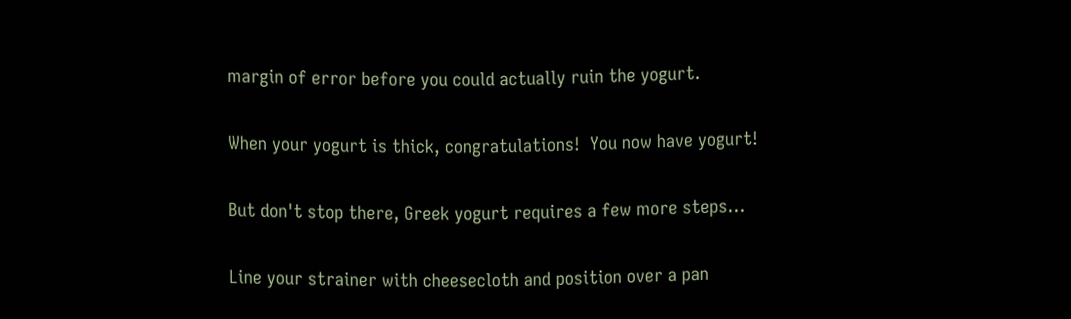margin of error before you could actually ruin the yogurt.

When your yogurt is thick, congratulations!  You now have yogurt!

But don't stop there, Greek yogurt requires a few more steps...

Line your strainer with cheesecloth and position over a pan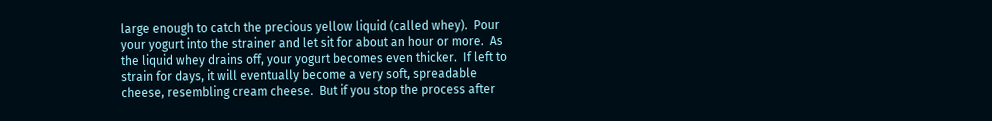large enough to catch the precious yellow liquid (called whey).  Pour your yogurt into the strainer and let sit for about an hour or more.  As the liquid whey drains off, your yogurt becomes even thicker.  If left to strain for days, it will eventually become a very soft, spreadable cheese, resembling cream cheese.  But if you stop the process after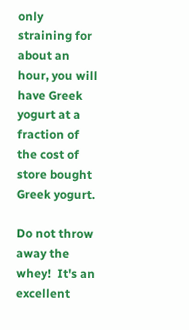only straining for about an hour, you will have Greek yogurt at a fraction of the cost of store bought Greek yogurt.

Do not throw away the whey!  It's an excellent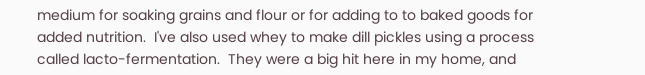medium for soaking grains and flour or for adding to to baked goods for added nutrition.  I've also used whey to make dill pickles using a process called lacto-fermentation.  They were a big hit here in my home, and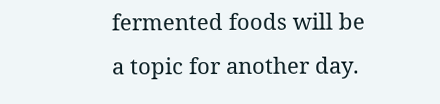fermented foods will be a topic for another day.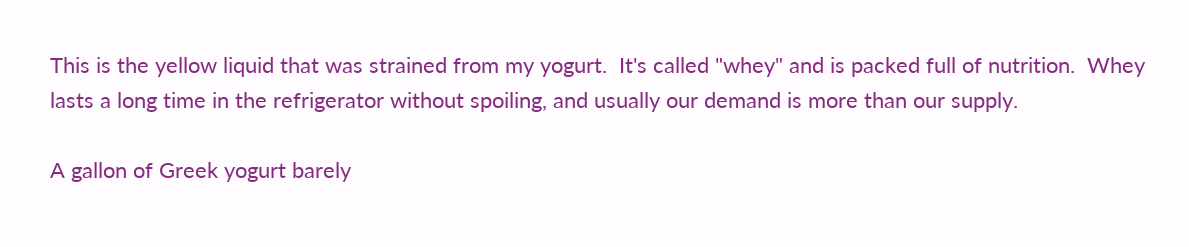This is the yellow liquid that was strained from my yogurt.  It's called "whey" and is packed full of nutrition.  Whey lasts a long time in the refrigerator without spoiling, and usually our demand is more than our supply.

A gallon of Greek yogurt barely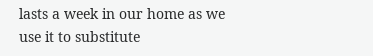lasts a week in our home as we use it to substitute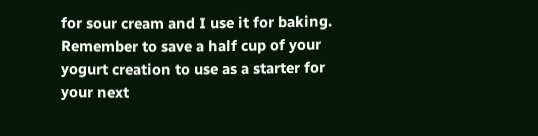for sour cream and I use it for baking.  Remember to save a half cup of your yogurt creation to use as a starter for your next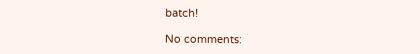batch!

No comments: